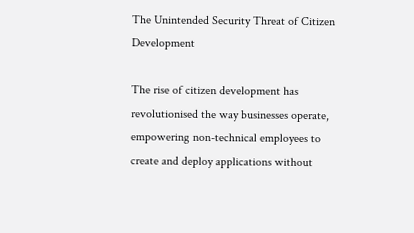The Unintended Security Threat of Citizen Development

The rise of citizen development has revolutionised the way businesses operate, empowering non-technical employees to create and deploy applications without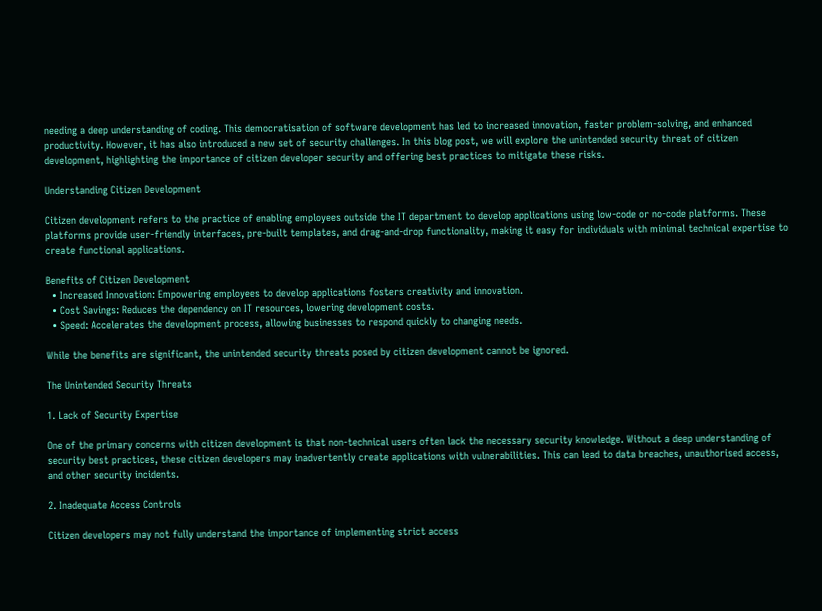needing a deep understanding of coding. This democratisation of software development has led to increased innovation, faster problem-solving, and enhanced productivity. However, it has also introduced a new set of security challenges. In this blog post, we will explore the unintended security threat of citizen development, highlighting the importance of citizen developer security and offering best practices to mitigate these risks.

Understanding Citizen Development

Citizen development refers to the practice of enabling employees outside the IT department to develop applications using low-code or no-code platforms. These platforms provide user-friendly interfaces, pre-built templates, and drag-and-drop functionality, making it easy for individuals with minimal technical expertise to create functional applications.

Benefits of Citizen Development
  • Increased Innovation: Empowering employees to develop applications fosters creativity and innovation.
  • Cost Savings: Reduces the dependency on IT resources, lowering development costs.
  • Speed: Accelerates the development process, allowing businesses to respond quickly to changing needs.

While the benefits are significant, the unintended security threats posed by citizen development cannot be ignored.

The Unintended Security Threats

1. Lack of Security Expertise

One of the primary concerns with citizen development is that non-technical users often lack the necessary security knowledge. Without a deep understanding of security best practices, these citizen developers may inadvertently create applications with vulnerabilities. This can lead to data breaches, unauthorised access, and other security incidents.

2. Inadequate Access Controls

Citizen developers may not fully understand the importance of implementing strict access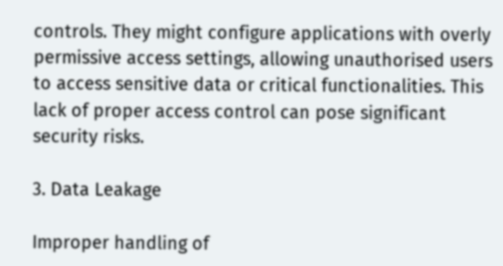controls. They might configure applications with overly permissive access settings, allowing unauthorised users to access sensitive data or critical functionalities. This lack of proper access control can pose significant security risks.

3. Data Leakage

Improper handling of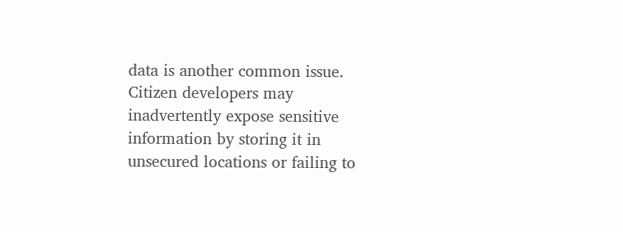data is another common issue. Citizen developers may inadvertently expose sensitive information by storing it in unsecured locations or failing to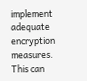implement adequate encryption measures. This can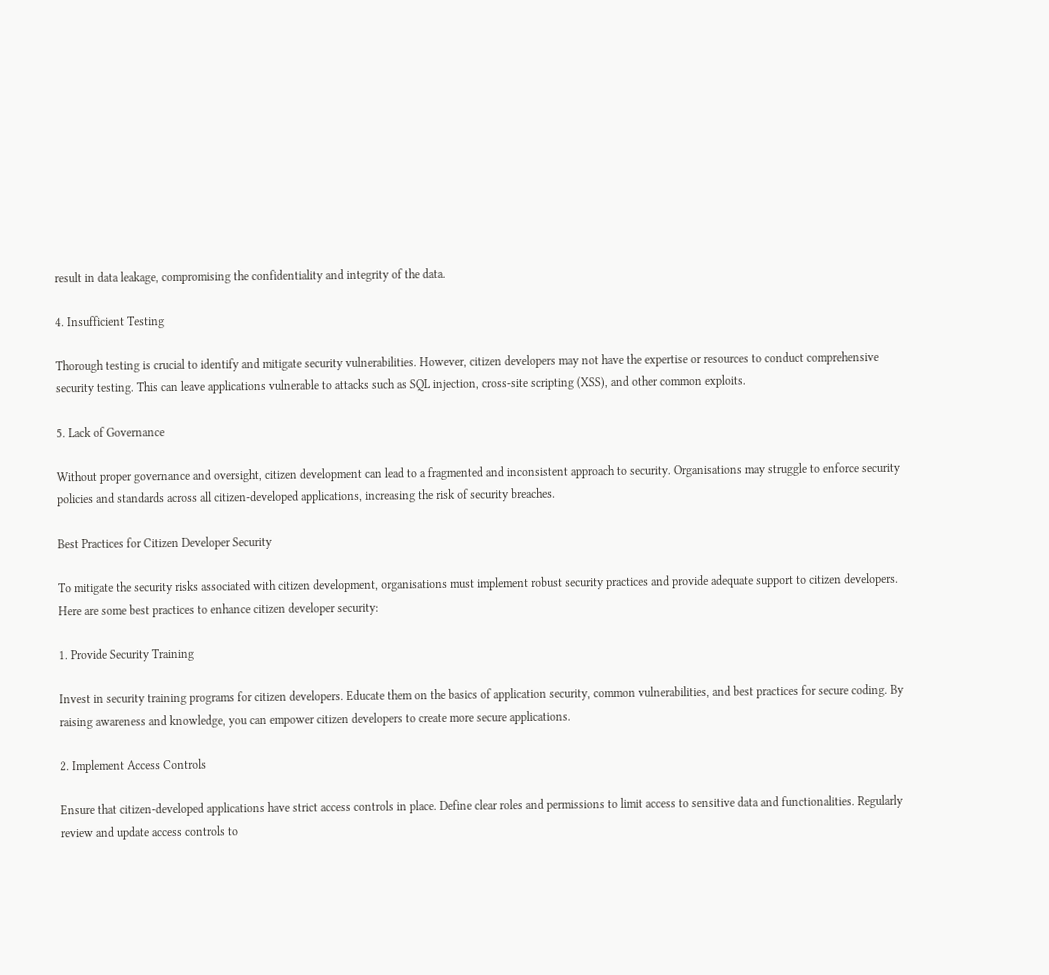result in data leakage, compromising the confidentiality and integrity of the data.

4. Insufficient Testing

Thorough testing is crucial to identify and mitigate security vulnerabilities. However, citizen developers may not have the expertise or resources to conduct comprehensive security testing. This can leave applications vulnerable to attacks such as SQL injection, cross-site scripting (XSS), and other common exploits.

5. Lack of Governance

Without proper governance and oversight, citizen development can lead to a fragmented and inconsistent approach to security. Organisations may struggle to enforce security policies and standards across all citizen-developed applications, increasing the risk of security breaches.

Best Practices for Citizen Developer Security

To mitigate the security risks associated with citizen development, organisations must implement robust security practices and provide adequate support to citizen developers. Here are some best practices to enhance citizen developer security:

1. Provide Security Training

Invest in security training programs for citizen developers. Educate them on the basics of application security, common vulnerabilities, and best practices for secure coding. By raising awareness and knowledge, you can empower citizen developers to create more secure applications.

2. Implement Access Controls

Ensure that citizen-developed applications have strict access controls in place. Define clear roles and permissions to limit access to sensitive data and functionalities. Regularly review and update access controls to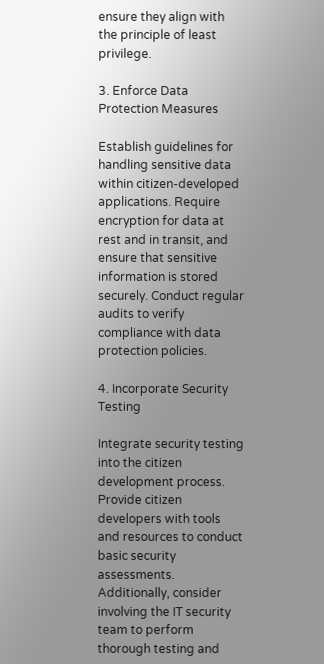ensure they align with the principle of least privilege.

3. Enforce Data Protection Measures

Establish guidelines for handling sensitive data within citizen-developed applications. Require encryption for data at rest and in transit, and ensure that sensitive information is stored securely. Conduct regular audits to verify compliance with data protection policies.

4. Incorporate Security Testing

Integrate security testing into the citizen development process. Provide citizen developers with tools and resources to conduct basic security assessments. Additionally, consider involving the IT security team to perform thorough testing and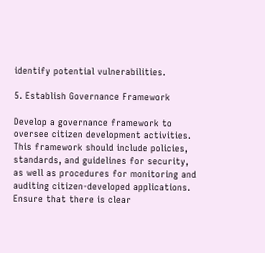identify potential vulnerabilities.

5. Establish Governance Framework

Develop a governance framework to oversee citizen development activities. This framework should include policies, standards, and guidelines for security, as well as procedures for monitoring and auditing citizen-developed applications. Ensure that there is clear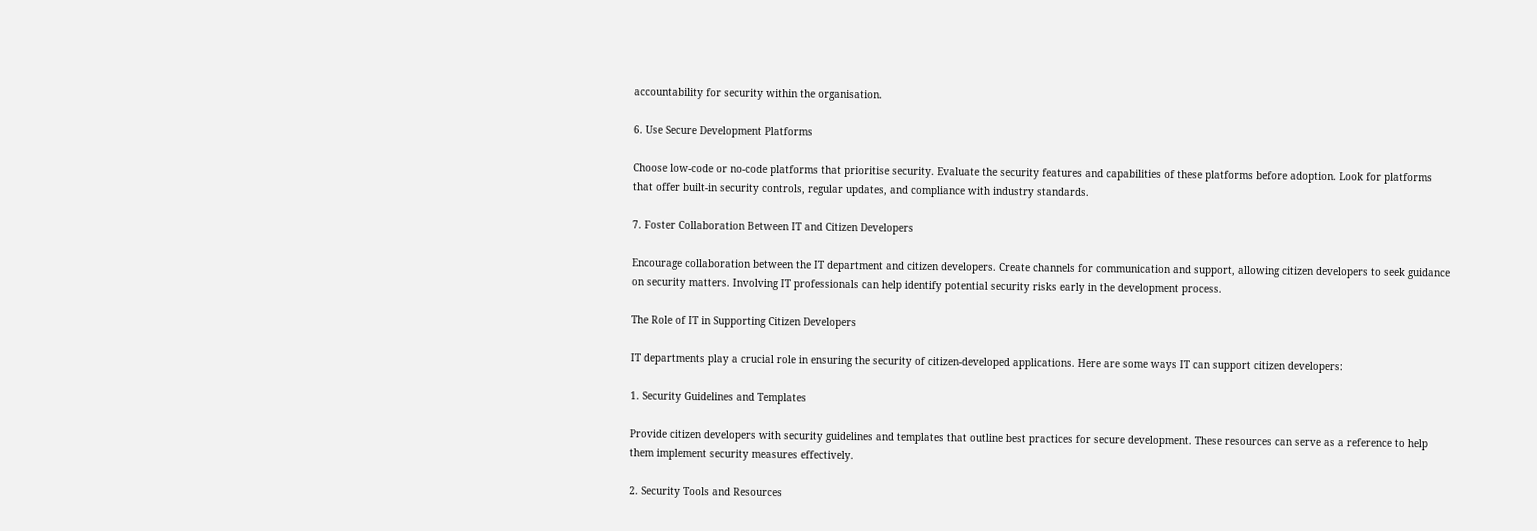accountability for security within the organisation.

6. Use Secure Development Platforms

Choose low-code or no-code platforms that prioritise security. Evaluate the security features and capabilities of these platforms before adoption. Look for platforms that offer built-in security controls, regular updates, and compliance with industry standards.

7. Foster Collaboration Between IT and Citizen Developers

Encourage collaboration between the IT department and citizen developers. Create channels for communication and support, allowing citizen developers to seek guidance on security matters. Involving IT professionals can help identify potential security risks early in the development process.

The Role of IT in Supporting Citizen Developers

IT departments play a crucial role in ensuring the security of citizen-developed applications. Here are some ways IT can support citizen developers:

1. Security Guidelines and Templates

Provide citizen developers with security guidelines and templates that outline best practices for secure development. These resources can serve as a reference to help them implement security measures effectively.

2. Security Tools and Resources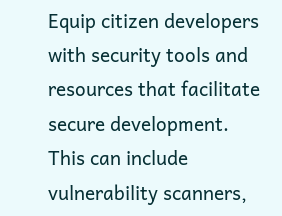Equip citizen developers with security tools and resources that facilitate secure development. This can include vulnerability scanners,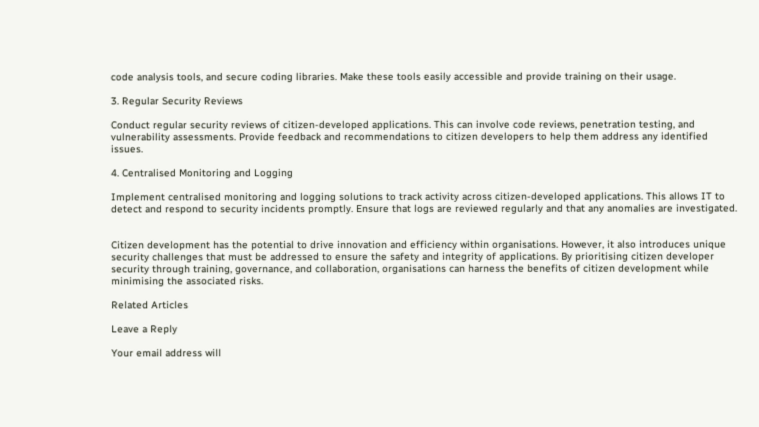code analysis tools, and secure coding libraries. Make these tools easily accessible and provide training on their usage.

3. Regular Security Reviews

Conduct regular security reviews of citizen-developed applications. This can involve code reviews, penetration testing, and vulnerability assessments. Provide feedback and recommendations to citizen developers to help them address any identified issues.

4. Centralised Monitoring and Logging

Implement centralised monitoring and logging solutions to track activity across citizen-developed applications. This allows IT to detect and respond to security incidents promptly. Ensure that logs are reviewed regularly and that any anomalies are investigated.


Citizen development has the potential to drive innovation and efficiency within organisations. However, it also introduces unique security challenges that must be addressed to ensure the safety and integrity of applications. By prioritising citizen developer security through training, governance, and collaboration, organisations can harness the benefits of citizen development while minimising the associated risks.

Related Articles

Leave a Reply

Your email address will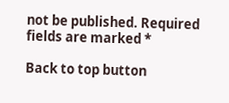not be published. Required fields are marked *

Back to top button